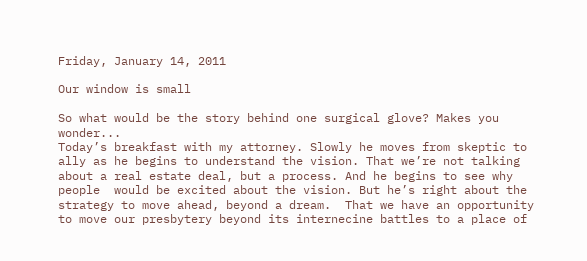Friday, January 14, 2011

Our window is small

So what would be the story behind one surgical glove? Makes you wonder...
Today’s breakfast with my attorney. Slowly he moves from skeptic to ally as he begins to understand the vision. That we’re not talking about a real estate deal, but a process. And he begins to see why people  would be excited about the vision. But he’s right about the strategy to move ahead, beyond a dream.  That we have an opportunity to move our presbytery beyond its internecine battles to a place of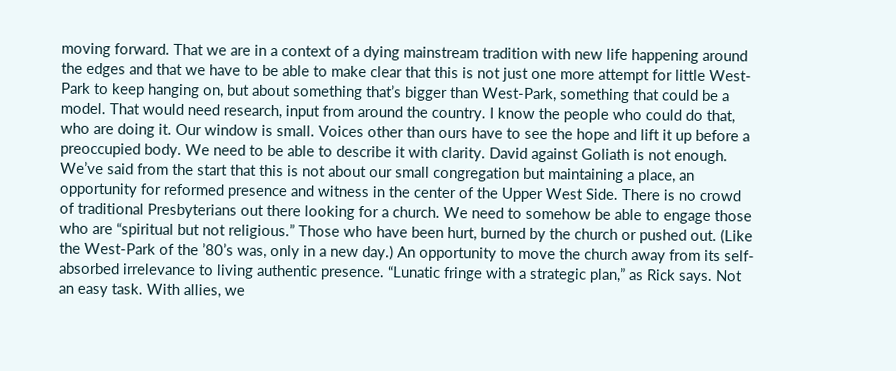moving forward. That we are in a context of a dying mainstream tradition with new life happening around the edges and that we have to be able to make clear that this is not just one more attempt for little West-Park to keep hanging on, but about something that’s bigger than West-Park, something that could be a model. That would need research, input from around the country. I know the people who could do that, who are doing it. Our window is small. Voices other than ours have to see the hope and lift it up before a preoccupied body. We need to be able to describe it with clarity. David against Goliath is not enough. We’ve said from the start that this is not about our small congregation but maintaining a place, an opportunity for reformed presence and witness in the center of the Upper West Side. There is no crowd  of traditional Presbyterians out there looking for a church. We need to somehow be able to engage those who are “spiritual but not religious.” Those who have been hurt, burned by the church or pushed out. (Like the West-Park of the ’80’s was, only in a new day.) An opportunity to move the church away from its self-absorbed irrelevance to living authentic presence. “Lunatic fringe with a strategic plan,” as Rick says. Not an easy task. With allies, we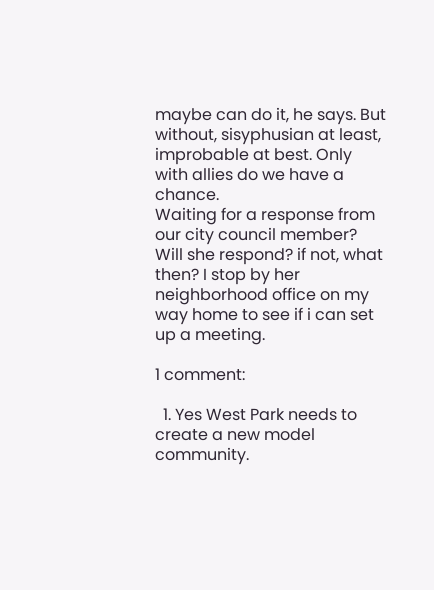maybe can do it, he says. But without, sisyphusian at least, improbable at best. Only with allies do we have a  chance.
Waiting for a response from our city council member? Will she respond? if not, what then? I stop by her neighborhood office on my way home to see if i can set up a meeting.

1 comment:

  1. Yes West Park needs to create a new model community.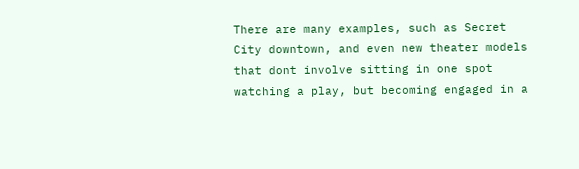There are many examples, such as Secret City downtown, and even new theater models that dont involve sitting in one spot watching a play, but becoming engaged in a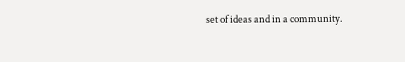set of ideas and in a community.